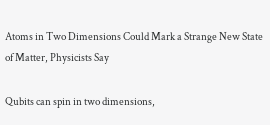Atoms in Two Dimensions Could Mark a Strange New State of Matter, Physicists Say

Qubits can spin in two dimensions,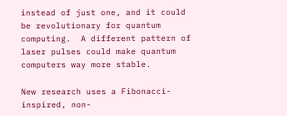instead of just one, and it could be revolutionary for quantum computing.  A different pattern of laser pulses could make quantum computers way more stable.

New research uses a Fibonacci-inspired, non-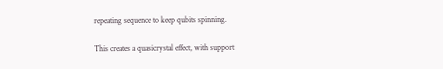repeating sequence to keep qubits spinning.

This creates a quasicrystal effect, with support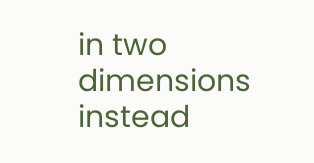in two dimensions instead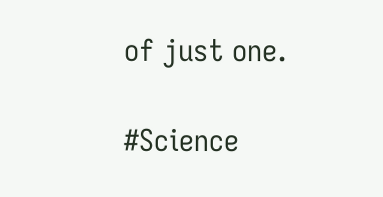of just one.

#Science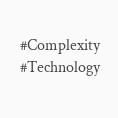#Complexity #Technology